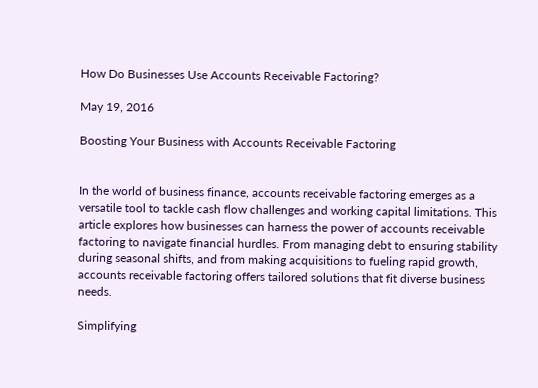How Do Businesses Use Accounts Receivable Factoring?

May 19, 2016

Boosting Your Business with Accounts Receivable Factoring


In the world of business finance, accounts receivable factoring emerges as a versatile tool to tackle cash flow challenges and working capital limitations. This article explores how businesses can harness the power of accounts receivable factoring to navigate financial hurdles. From managing debt to ensuring stability during seasonal shifts, and from making acquisitions to fueling rapid growth, accounts receivable factoring offers tailored solutions that fit diverse business needs.

Simplifying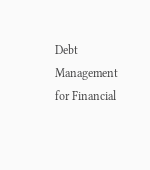Debt Management for Financial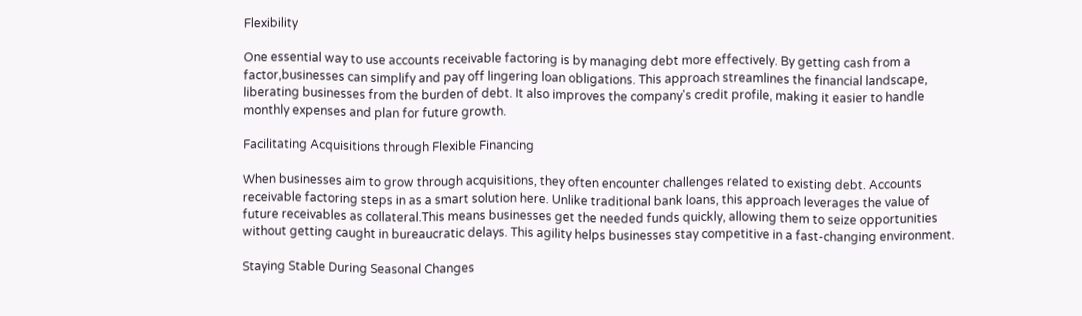Flexibility

One essential way to use accounts receivable factoring is by managing debt more effectively. By getting cash from a factor,businesses can simplify and pay off lingering loan obligations. This approach streamlines the financial landscape, liberating businesses from the burden of debt. It also improves the company's credit profile, making it easier to handle monthly expenses and plan for future growth.

Facilitating Acquisitions through Flexible Financing

When businesses aim to grow through acquisitions, they often encounter challenges related to existing debt. Accounts receivable factoring steps in as a smart solution here. Unlike traditional bank loans, this approach leverages the value of future receivables as collateral.This means businesses get the needed funds quickly, allowing them to seize opportunities without getting caught in bureaucratic delays. This agility helps businesses stay competitive in a fast-changing environment.

Staying Stable During Seasonal Changes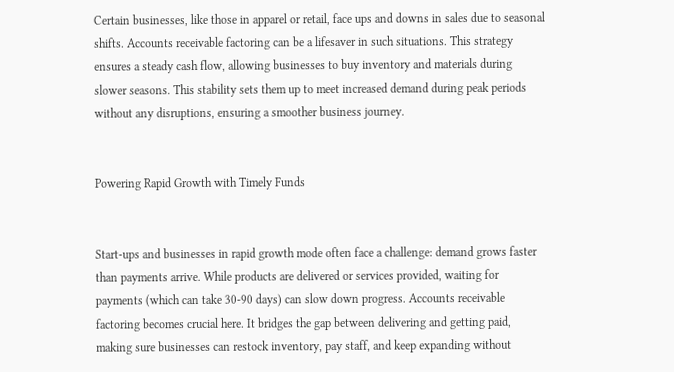Certain businesses, like those in apparel or retail, face ups and downs in sales due to seasonal shifts. Accounts receivable factoring can be a lifesaver in such situations. This strategy ensures a steady cash flow, allowing businesses to buy inventory and materials during slower seasons. This stability sets them up to meet increased demand during peak periods without any disruptions, ensuring a smoother business journey.


Powering Rapid Growth with Timely Funds


Start-ups and businesses in rapid growth mode often face a challenge: demand grows faster than payments arrive. While products are delivered or services provided, waiting for payments (which can take 30-90 days) can slow down progress. Accounts receivable factoring becomes crucial here. It bridges the gap between delivering and getting paid, making sure businesses can restock inventory, pay staff, and keep expanding without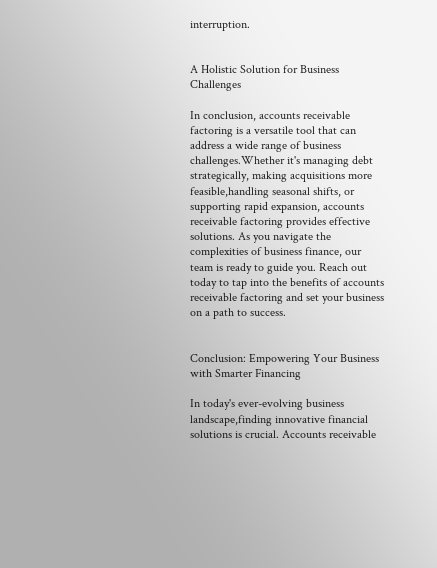interruption.


A Holistic Solution for Business Challenges

In conclusion, accounts receivable factoring is a versatile tool that can address a wide range of business challenges.Whether it's managing debt strategically, making acquisitions more feasible,handling seasonal shifts, or supporting rapid expansion, accounts receivable factoring provides effective solutions. As you navigate the complexities of business finance, our team is ready to guide you. Reach out today to tap into the benefits of accounts receivable factoring and set your business on a path to success.


Conclusion: Empowering Your Business with Smarter Financing

In today's ever-evolving business landscape,finding innovative financial solutions is crucial. Accounts receivable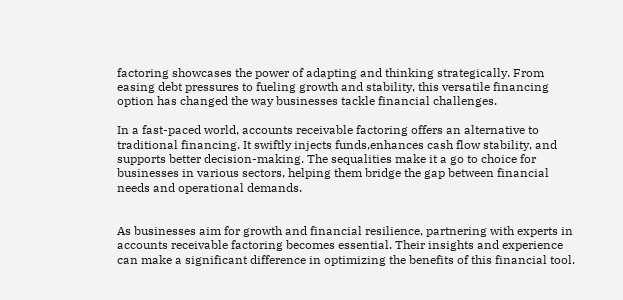factoring showcases the power of adapting and thinking strategically. From easing debt pressures to fueling growth and stability, this versatile financing option has changed the way businesses tackle financial challenges.

In a fast-paced world, accounts receivable factoring offers an alternative to traditional financing. It swiftly injects funds,enhances cash flow stability, and supports better decision-making. The sequalities make it a go to choice for businesses in various sectors, helping them bridge the gap between financial needs and operational demands.


As businesses aim for growth and financial resilience, partnering with experts in accounts receivable factoring becomes essential. Their insights and experience can make a significant difference in optimizing the benefits of this financial tool.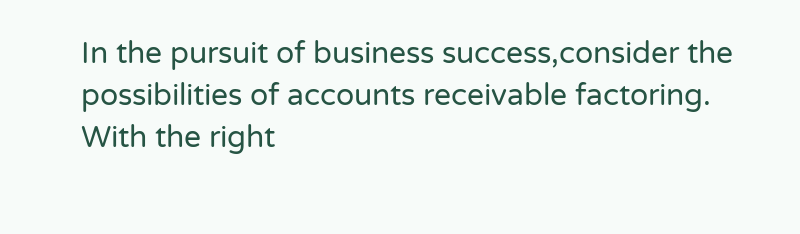In the pursuit of business success,consider the possibilities of accounts receivable factoring. With the right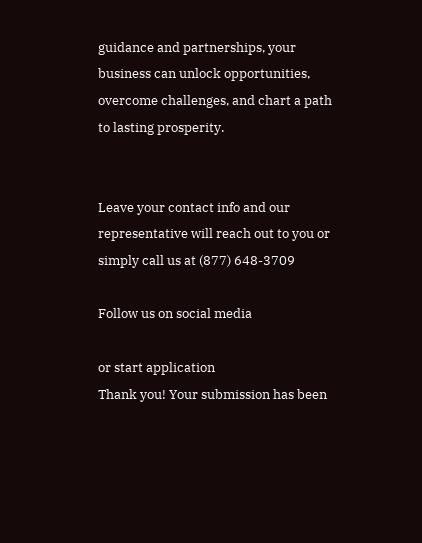guidance and partnerships, your business can unlock opportunities, overcome challenges, and chart a path to lasting prosperity.


Leave your contact info and our representative will reach out to you or simply call us at (877) 648-3709

Follow us on social media

or start application
Thank you! Your submission has been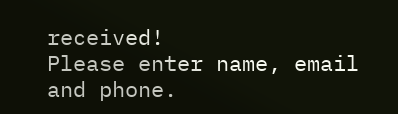received!
Please enter name, email and phone.